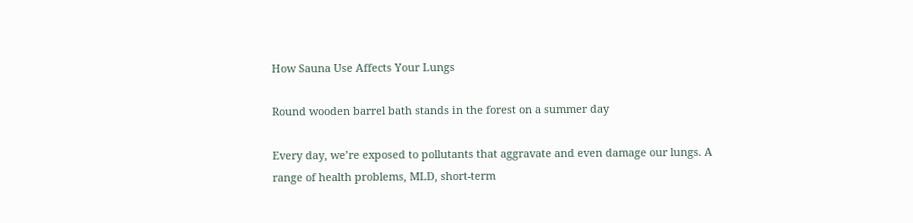How Sauna Use Affects Your Lungs

Round wooden barrel bath stands in the forest on a summer day

Every day, we’re exposed to pollutants that aggravate and even damage our lungs. A range of health problems, MLD, short-term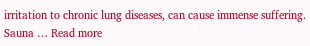irritation to chronic lung diseases, can cause immense suffering. Sauna … Read more